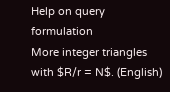Help on query formulation
More integer triangles with $R/r = N$. (English)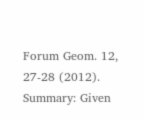Forum Geom. 12, 27-28 (2012).
Summary: Given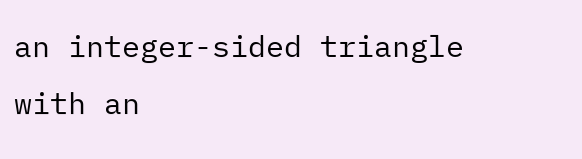an integer-sided triangle with an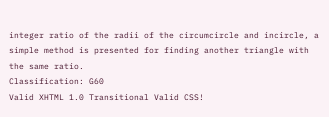integer ratio of the radii of the circumcircle and incircle, a simple method is presented for finding another triangle with the same ratio.
Classification: G60
Valid XHTML 1.0 Transitional Valid CSS!